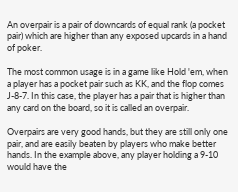An overpair is a pair of downcards of equal rank (a pocket pair) which are higher than any exposed upcards in a hand of poker.

The most common usage is in a game like Hold 'em, when a player has a pocket pair such as KK, and the flop comes J-8-7. In this case, the player has a pair that is higher than any card on the board, so it is called an overpair.

Overpairs are very good hands, but they are still only one pair, and are easily beaten by players who make better hands. In the example above, any player holding a 9-10 would have the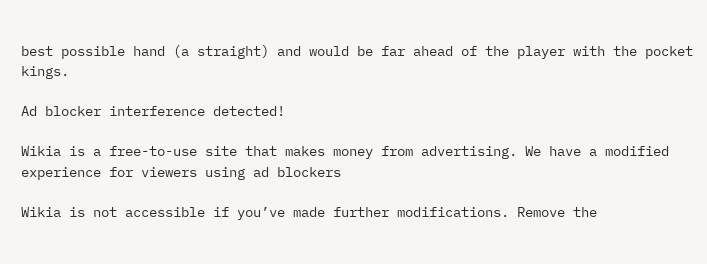best possible hand (a straight) and would be far ahead of the player with the pocket kings.

Ad blocker interference detected!

Wikia is a free-to-use site that makes money from advertising. We have a modified experience for viewers using ad blockers

Wikia is not accessible if you’ve made further modifications. Remove the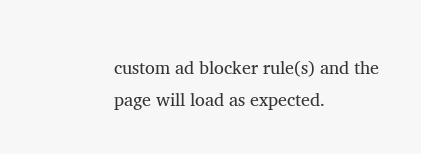custom ad blocker rule(s) and the page will load as expected.